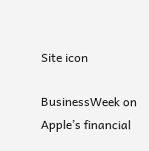Site icon

BusinessWeek on Apple’s financial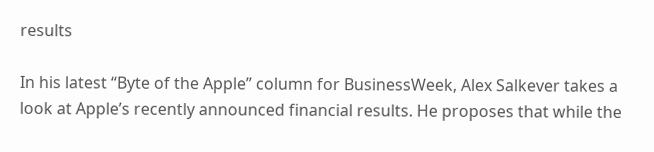results

In his latest “Byte of the Apple” column for BusinessWeek, Alex Salkever takes a look at Apple’s recently announced financial results. He proposes that while the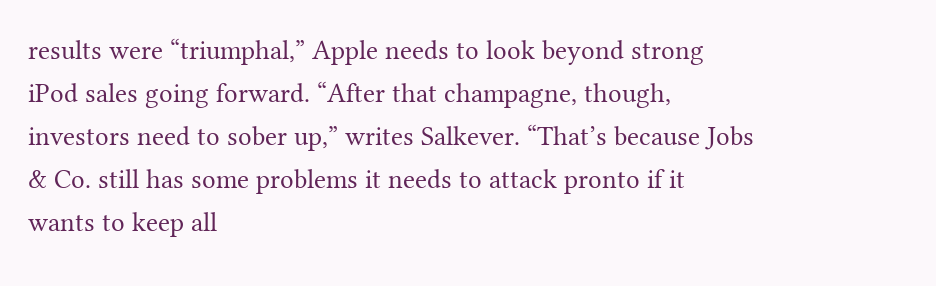results were “triumphal,” Apple needs to look beyond strong iPod sales going forward. “After that champagne, though, investors need to sober up,” writes Salkever. “That’s because Jobs & Co. still has some problems it needs to attack pronto if it wants to keep all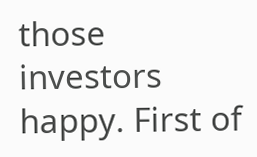those investors happy. First of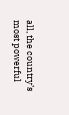all, the country’s most powerful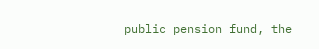public pension fund, the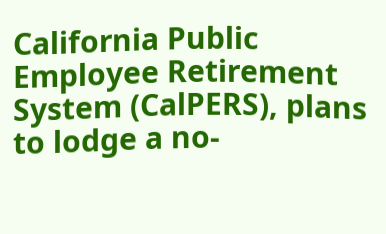California Public Employee Retirement System (CalPERS), plans to lodge a no-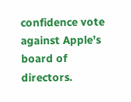confidence vote against Apple’s board of directors.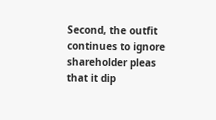Second, the outfit continues to ignore shareholder pleas that it dip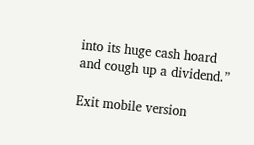into its huge cash hoard and cough up a dividend.”

Exit mobile version